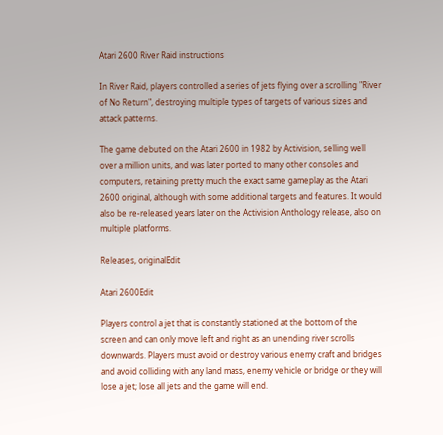Atari 2600 River Raid instructions

In River Raid, players controlled a series of jets flying over a scrolling "River of No Return", destroying multiple types of targets of various sizes and attack patterns.

The game debuted on the Atari 2600 in 1982 by Activision, selling well over a million units, and was later ported to many other consoles and computers, retaining pretty much the exact same gameplay as the Atari 2600 original, although with some additional targets and features. It would also be re-released years later on the Activision Anthology release, also on multiple platforms.

Releases, originalEdit

Atari 2600Edit

Players control a jet that is constantly stationed at the bottom of the screen and can only move left and right as an unending river scrolls downwards. Players must avoid or destroy various enemy craft and bridges and avoid colliding with any land mass, enemy vehicle or bridge or they will lose a jet; lose all jets and the game will end.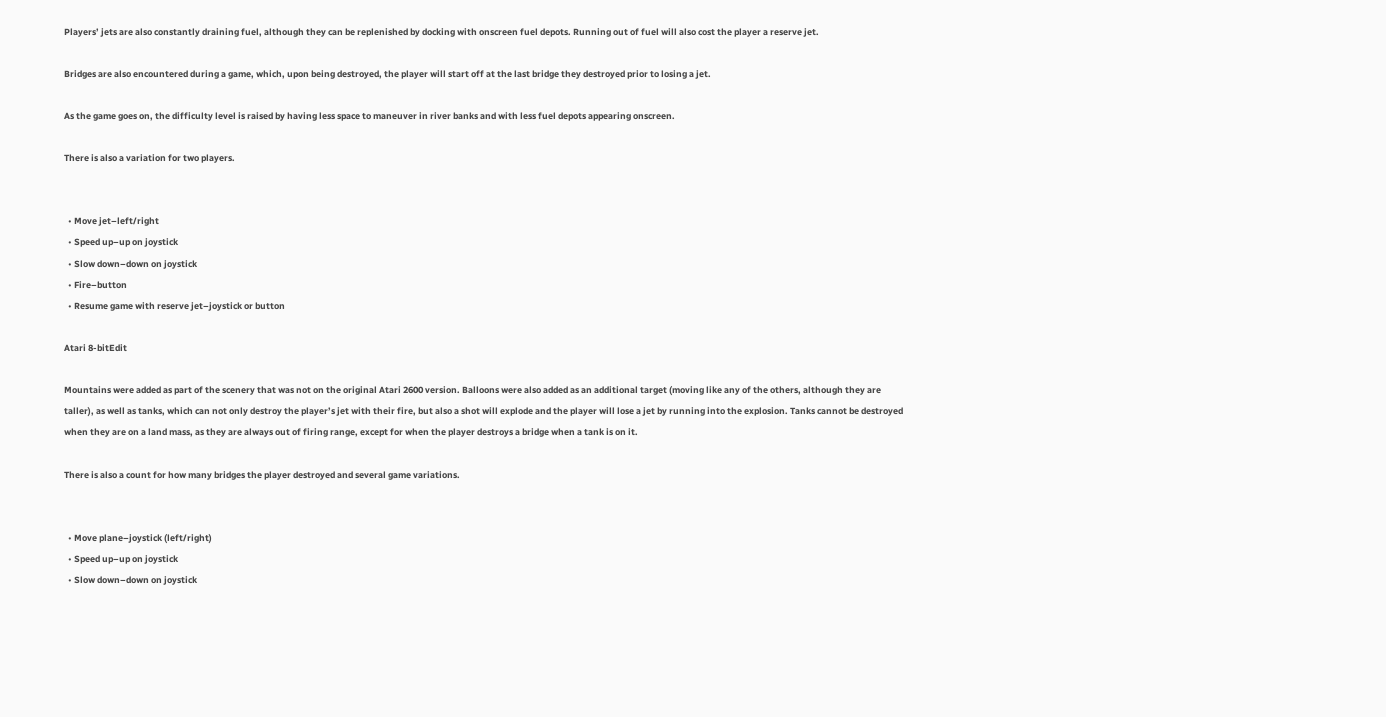Players’ jets are also constantly draining fuel, although they can be replenished by docking with onscreen fuel depots. Running out of fuel will also cost the player a reserve jet.

Bridges are also encountered during a game, which, upon being destroyed, the player will start off at the last bridge they destroyed prior to losing a jet.

As the game goes on, the difficulty level is raised by having less space to maneuver in river banks and with less fuel depots appearing onscreen.

There is also a variation for two players.


  • Move jet–left/right
  • Speed up–up on joystick
  • Slow down–down on joystick
  • Fire–button
  • Resume game with reserve jet–joystick or button

Atari 8-bitEdit

Mountains were added as part of the scenery that was not on the original Atari 2600 version. Balloons were also added as an additional target (moving like any of the others, although they are taller), as well as tanks, which can not only destroy the player’s jet with their fire, but also a shot will explode and the player will lose a jet by running into the explosion. Tanks cannot be destroyed when they are on a land mass, as they are always out of firing range, except for when the player destroys a bridge when a tank is on it.

There is also a count for how many bridges the player destroyed and several game variations.


  • Move plane–joystick (left/right)
  • Speed up–up on joystick
  • Slow down–down on joystick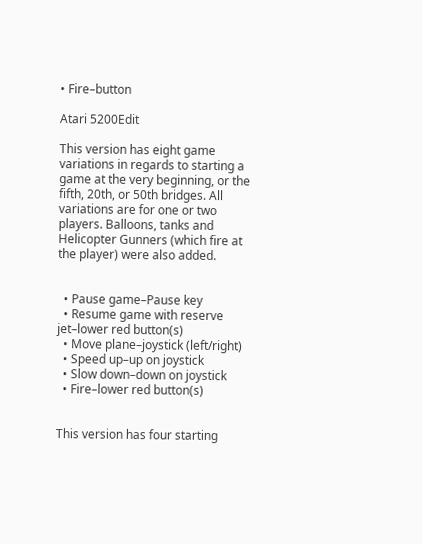• Fire–button

Atari 5200Edit

This version has eight game variations in regards to starting a game at the very beginning, or the fifth, 20th, or 50th bridges. All variations are for one or two players. Balloons, tanks and Helicopter Gunners (which fire at the player) were also added.


  • Pause game–Pause key
  • Resume game with reserve jet–lower red button(s)
  • Move plane–joystick (left/right)
  • Speed up–up on joystick
  • Slow down–down on joystick
  • Fire–lower red button(s)


This version has four starting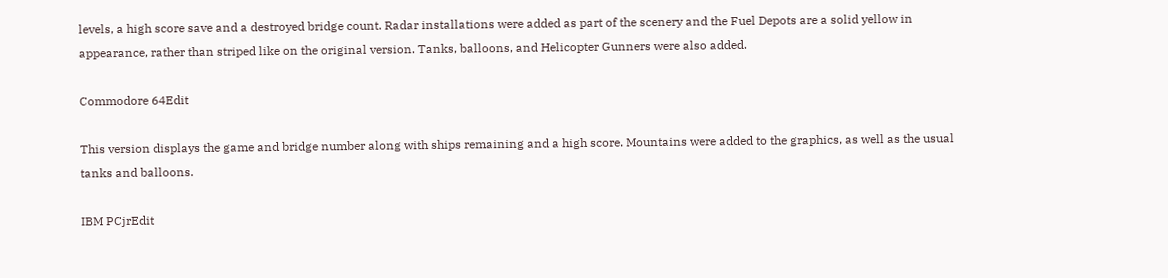levels, a high score save and a destroyed bridge count. Radar installations were added as part of the scenery and the Fuel Depots are a solid yellow in appearance, rather than striped like on the original version. Tanks, balloons, and Helicopter Gunners were also added.

Commodore 64Edit

This version displays the game and bridge number along with ships remaining and a high score. Mountains were added to the graphics, as well as the usual tanks and balloons.

IBM PCjrEdit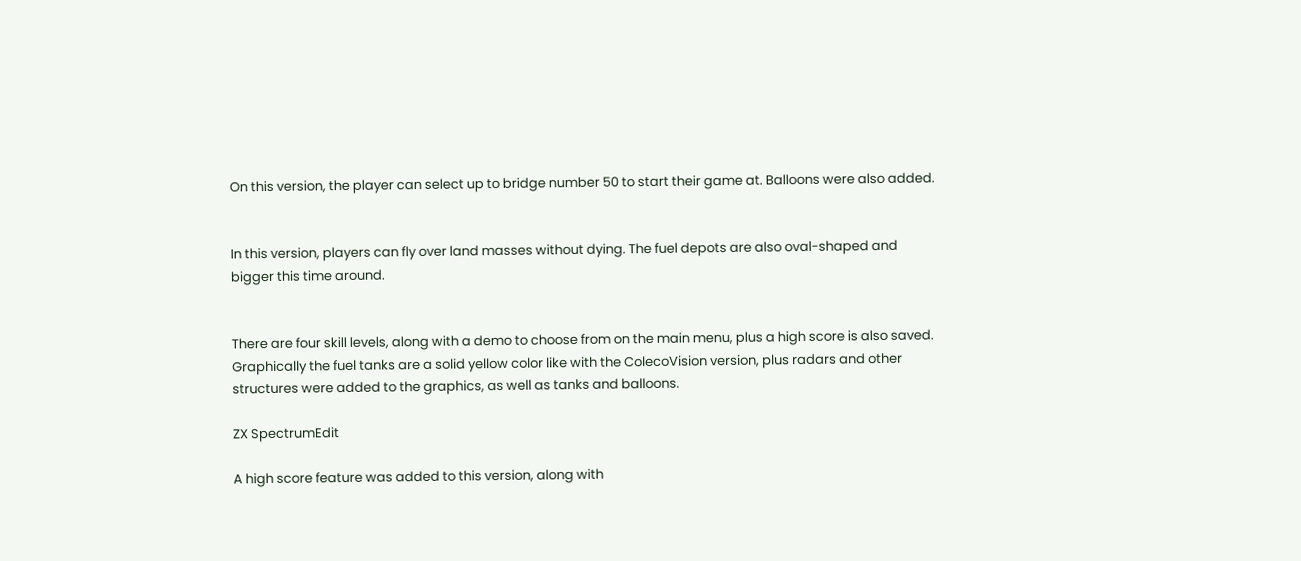On this version, the player can select up to bridge number 50 to start their game at. Balloons were also added.


In this version, players can fly over land masses without dying. The fuel depots are also oval-shaped and bigger this time around.


There are four skill levels, along with a demo to choose from on the main menu, plus a high score is also saved. Graphically the fuel tanks are a solid yellow color like with the ColecoVision version, plus radars and other structures were added to the graphics, as well as tanks and balloons.

ZX SpectrumEdit

A high score feature was added to this version, along with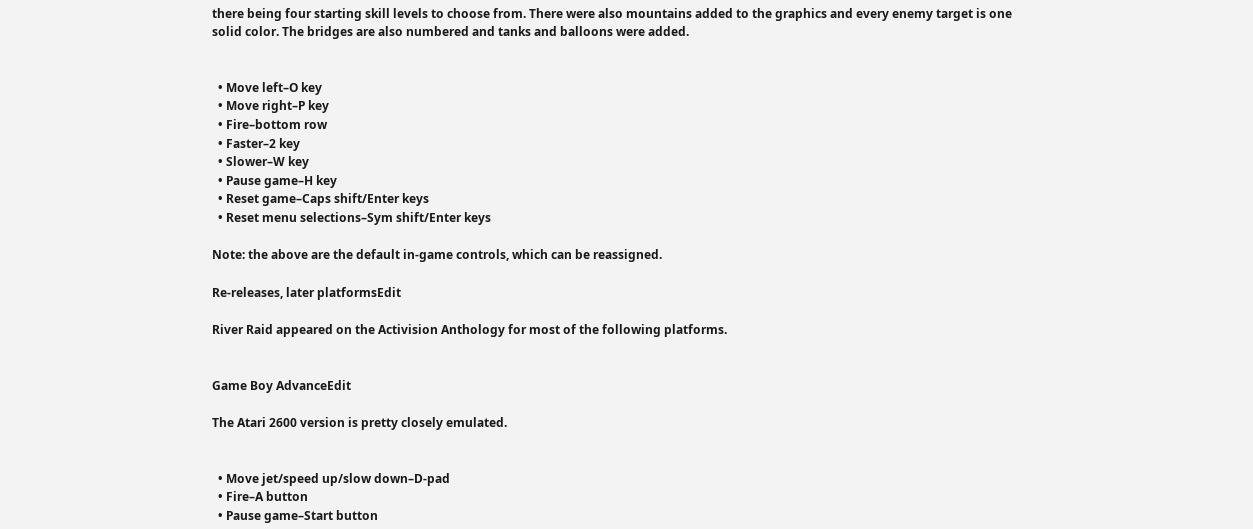there being four starting skill levels to choose from. There were also mountains added to the graphics and every enemy target is one solid color. The bridges are also numbered and tanks and balloons were added.


  • Move left–O key
  • Move right–P key
  • Fire–bottom row
  • Faster–2 key
  • Slower–W key
  • Pause game–H key
  • Reset game–Caps shift/Enter keys
  • Reset menu selections–Sym shift/Enter keys

Note: the above are the default in-game controls, which can be reassigned.

Re-releases, later platformsEdit

River Raid appeared on the Activision Anthology for most of the following platforms.


Game Boy AdvanceEdit

The Atari 2600 version is pretty closely emulated.


  • Move jet/speed up/slow down–D-pad
  • Fire–A button
  • Pause game–Start button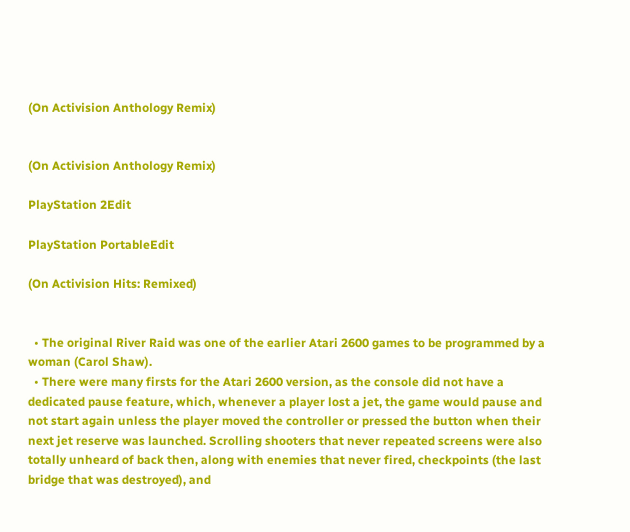(On Activision Anthology Remix)


(On Activision Anthology Remix)

PlayStation 2Edit

PlayStation PortableEdit

(On Activision Hits: Remixed)


  • The original River Raid was one of the earlier Atari 2600 games to be programmed by a woman (Carol Shaw).
  • There were many firsts for the Atari 2600 version, as the console did not have a dedicated pause feature, which, whenever a player lost a jet, the game would pause and not start again unless the player moved the controller or pressed the button when their next jet reserve was launched. Scrolling shooters that never repeated screens were also totally unheard of back then, along with enemies that never fired, checkpoints (the last bridge that was destroyed), and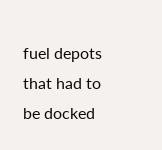fuel depots that had to be docked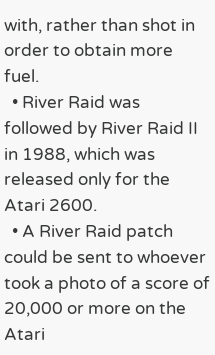with, rather than shot in order to obtain more fuel.
  • River Raid was followed by River Raid II in 1988, which was released only for the Atari 2600.
  • A River Raid patch could be sent to whoever took a photo of a score of 20,000 or more on the Atari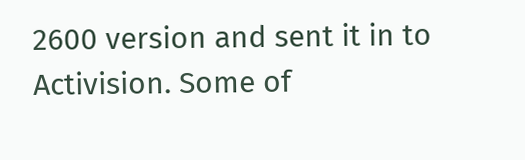2600 version and sent it in to Activision. Some of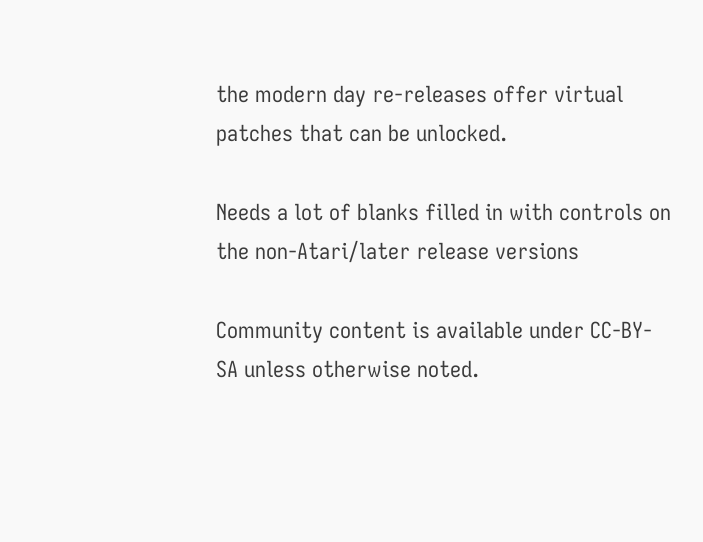the modern day re-releases offer virtual patches that can be unlocked.

Needs a lot of blanks filled in with controls on the non-Atari/later release versions

Community content is available under CC-BY-SA unless otherwise noted.